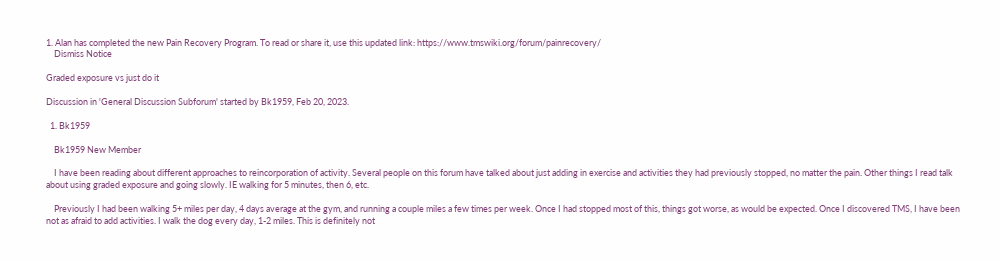1. Alan has completed the new Pain Recovery Program. To read or share it, use this updated link: https://www.tmswiki.org/forum/painrecovery/
    Dismiss Notice

Graded exposure vs just do it

Discussion in 'General Discussion Subforum' started by Bk1959, Feb 20, 2023.

  1. Bk1959

    Bk1959 New Member

    I have been reading about different approaches to reincorporation of activity. Several people on this forum have talked about just adding in exercise and activities they had previously stopped, no matter the pain. Other things I read talk about using graded exposure and going slowly. IE walking for 5 minutes, then 6, etc.

    Previously I had been walking 5+ miles per day, 4 days average at the gym, and running a couple miles a few times per week. Once I had stopped most of this, things got worse, as would be expected. Once I discovered TMS, I have been not as afraid to add activities. I walk the dog every day, 1-2 miles. This is definitely not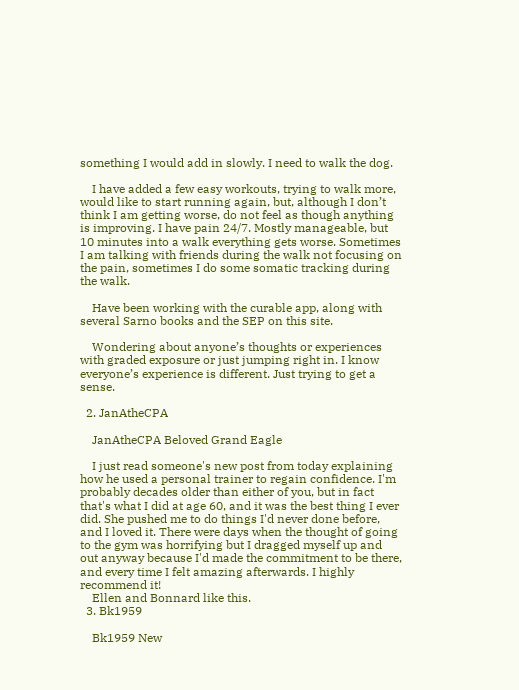something I would add in slowly. I need to walk the dog.

    I have added a few easy workouts, trying to walk more, would like to start running again, but, although I don’t think I am getting worse, do not feel as though anything is improving. I have pain 24/7. Mostly manageable, but 10 minutes into a walk everything gets worse. Sometimes I am talking with friends during the walk not focusing on the pain, sometimes I do some somatic tracking during the walk.

    Have been working with the curable app, along with several Sarno books and the SEP on this site.

    Wondering about anyone’s thoughts or experiences with graded exposure or just jumping right in. I know everyone’s experience is different. Just trying to get a sense.

  2. JanAtheCPA

    JanAtheCPA Beloved Grand Eagle

    I just read someone's new post from today explaining how he used a personal trainer to regain confidence. I'm probably decades older than either of you, but in fact that's what I did at age 60, and it was the best thing I ever did. She pushed me to do things I'd never done before, and I loved it. There were days when the thought of going to the gym was horrifying but I dragged myself up and out anyway because I'd made the commitment to be there, and every time I felt amazing afterwards. I highly recommend it!
    Ellen and Bonnard like this.
  3. Bk1959

    Bk1959 New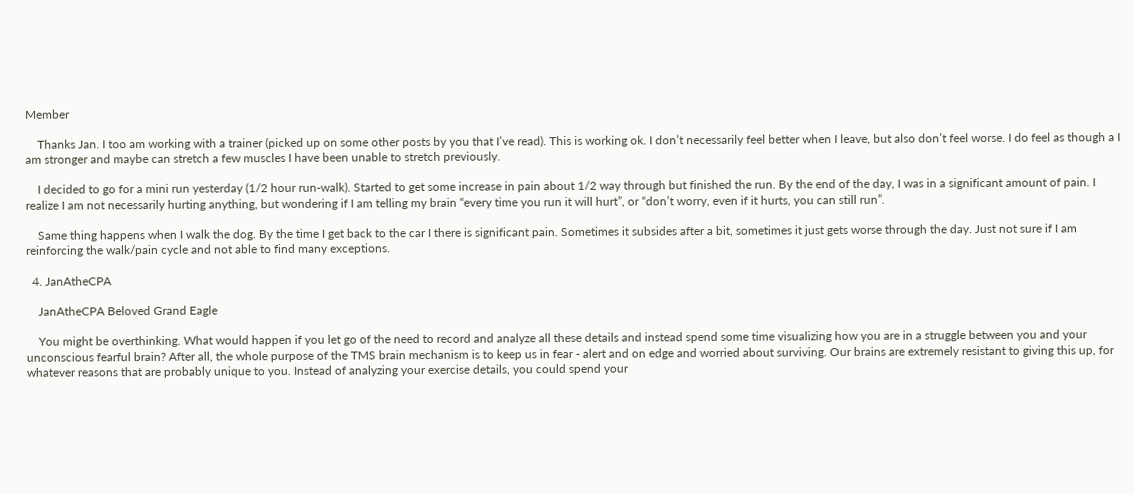Member

    Thanks Jan. I too am working with a trainer (picked up on some other posts by you that I’ve read). This is working ok. I don’t necessarily feel better when I leave, but also don’t feel worse. I do feel as though a I am stronger and maybe can stretch a few muscles I have been unable to stretch previously.

    I decided to go for a mini run yesterday (1/2 hour run-walk). Started to get some increase in pain about 1/2 way through but finished the run. By the end of the day, I was in a significant amount of pain. I realize I am not necessarily hurting anything, but wondering if I am telling my brain “every time you run it will hurt”, or “don’t worry, even if it hurts, you can still run”.

    Same thing happens when I walk the dog. By the time I get back to the car I there is significant pain. Sometimes it subsides after a bit, sometimes it just gets worse through the day. Just not sure if I am reinforcing the walk/pain cycle and not able to find many exceptions.

  4. JanAtheCPA

    JanAtheCPA Beloved Grand Eagle

    You might be overthinking. What would happen if you let go of the need to record and analyze all these details and instead spend some time visualizing how you are in a struggle between you and your unconscious fearful brain? After all, the whole purpose of the TMS brain mechanism is to keep us in fear - alert and on edge and worried about surviving. Our brains are extremely resistant to giving this up, for whatever reasons that are probably unique to you. Instead of analyzing your exercise details, you could spend your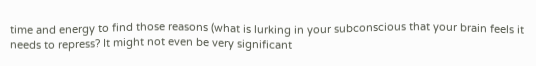time and energy to find those reasons (what is lurking in your subconscious that your brain feels it needs to repress? It might not even be very significant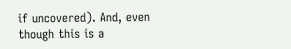if uncovered). And, even though this is a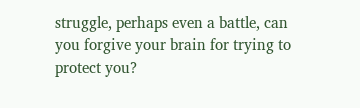struggle, perhaps even a battle, can you forgive your brain for trying to protect you?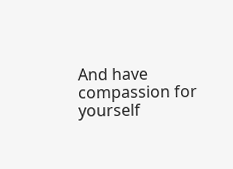And have compassion for yourself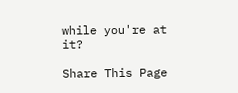while you're at it?

Share This Page